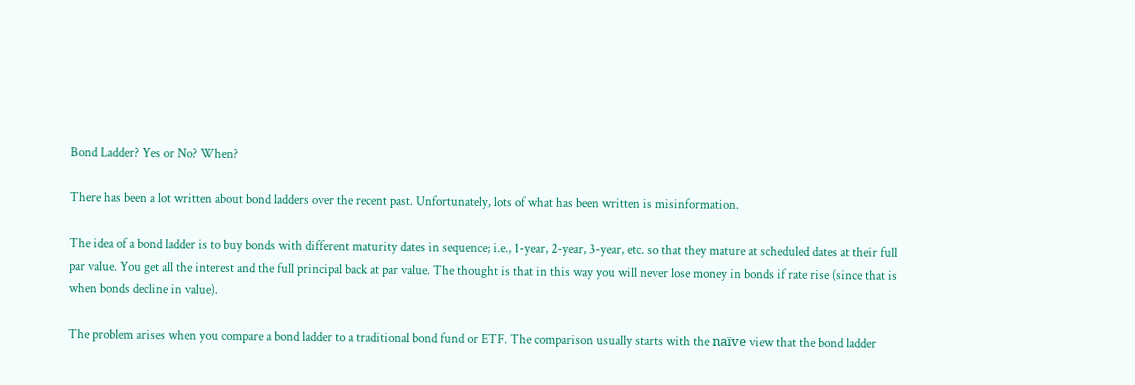Bond Ladder? Yes or No? When?

There has been a lot written about bond ladders over the recent past. Unfortunately, lots of what has been written is misinformation.

The idea of a bond ladder is to buy bonds with different maturity dates in sequence; i.e., 1-year, 2-year, 3-year, etc. so that they mature at scheduled dates at their full par value. You get all the interest and the full principal back at par value. The thought is that in this way you will never lose money in bonds if rate rise (since that is when bonds decline in value).

The problem arises when you compare a bond ladder to a traditional bond fund or ETF. The comparison usually starts with the naïve view that the bond ladder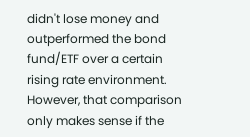didn't lose money and outperformed the bond fund/ETF over a certain rising rate environment. However, that comparison only makes sense if the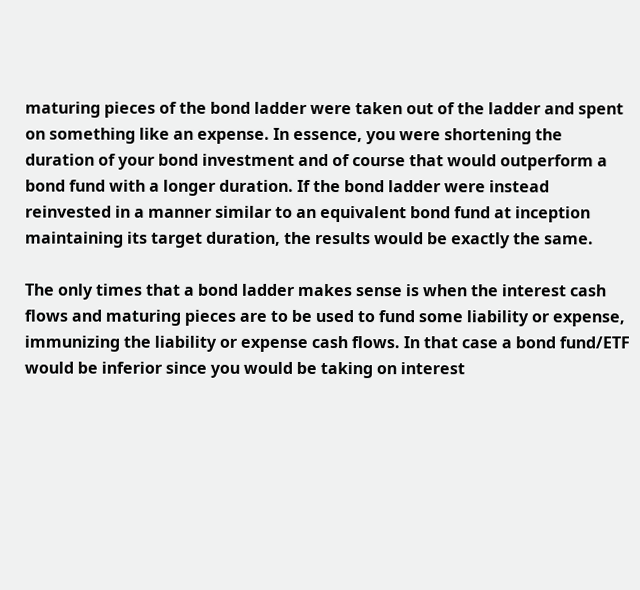maturing pieces of the bond ladder were taken out of the ladder and spent on something like an expense. In essence, you were shortening the duration of your bond investment and of course that would outperform a bond fund with a longer duration. If the bond ladder were instead reinvested in a manner similar to an equivalent bond fund at inception maintaining its target duration, the results would be exactly the same.

The only times that a bond ladder makes sense is when the interest cash flows and maturing pieces are to be used to fund some liability or expense, immunizing the liability or expense cash flows. In that case a bond fund/ETF would be inferior since you would be taking on interest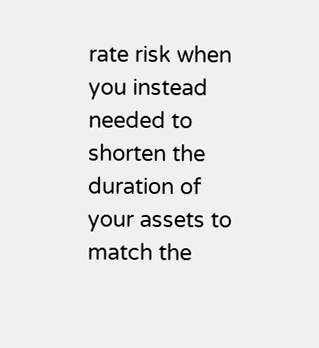rate risk when you instead needed to shorten the duration of your assets to match the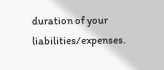duration of your liabilities/expenses.